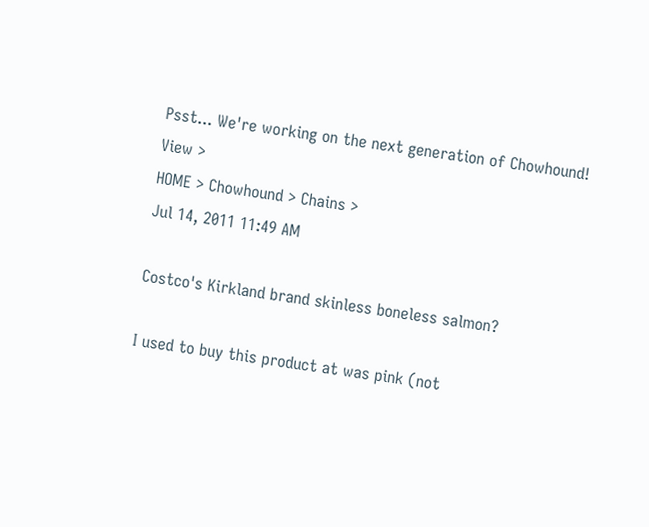Psst... We're working on the next generation of Chowhound! View >
HOME > Chowhound > Chains >
Jul 14, 2011 11:49 AM

Costco's Kirkland brand skinless boneless salmon?

I used to buy this product at was pink (not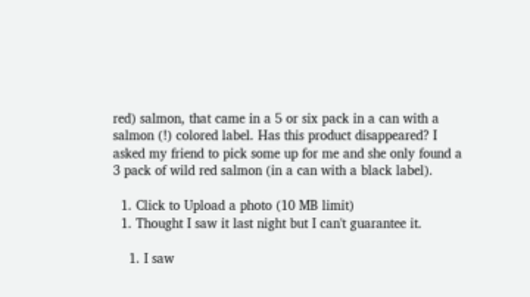red) salmon, that came in a 5 or six pack in a can with a salmon (!) colored label. Has this product disappeared? I asked my friend to pick some up for me and she only found a 3 pack of wild red salmon (in a can with a black label).

  1. Click to Upload a photo (10 MB limit)
  1. Thought I saw it last night but I can't guarantee it.

    1. I saw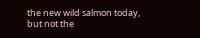the new wild salmon today, but not the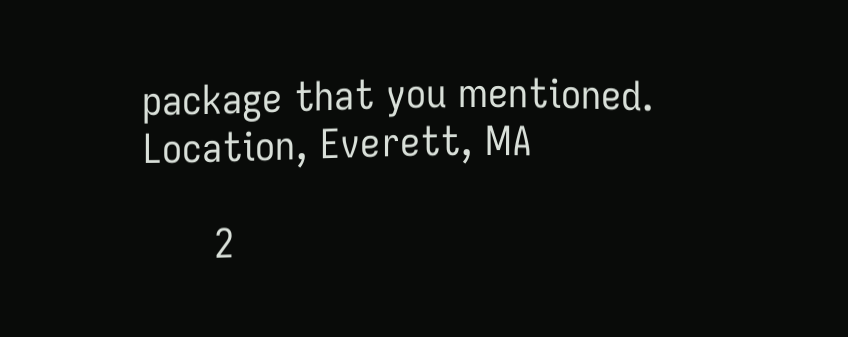package that you mentioned. Location, Everett, MA

      2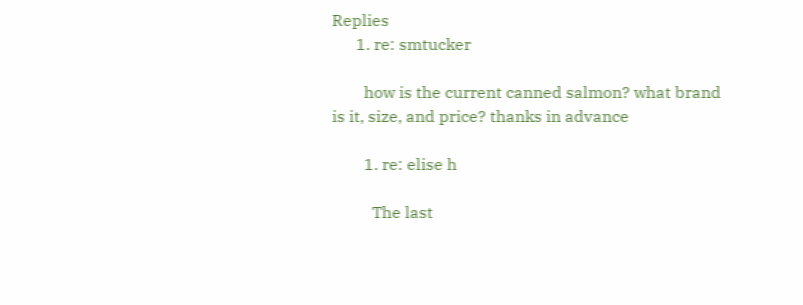Replies
      1. re: smtucker

        how is the current canned salmon? what brand is it, size, and price? thanks in advance

        1. re: elise h

          The last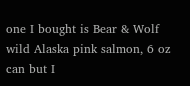one I bought is Bear & Wolf wild Alaska pink salmon, 6 oz can but I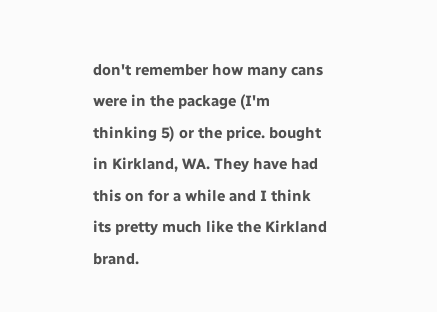don't remember how many cans were in the package (I'm thinking 5) or the price. bought in Kirkland, WA. They have had this on for a while and I think its pretty much like the Kirkland brand.